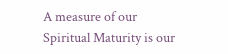A measure of our Spiritual Maturity is our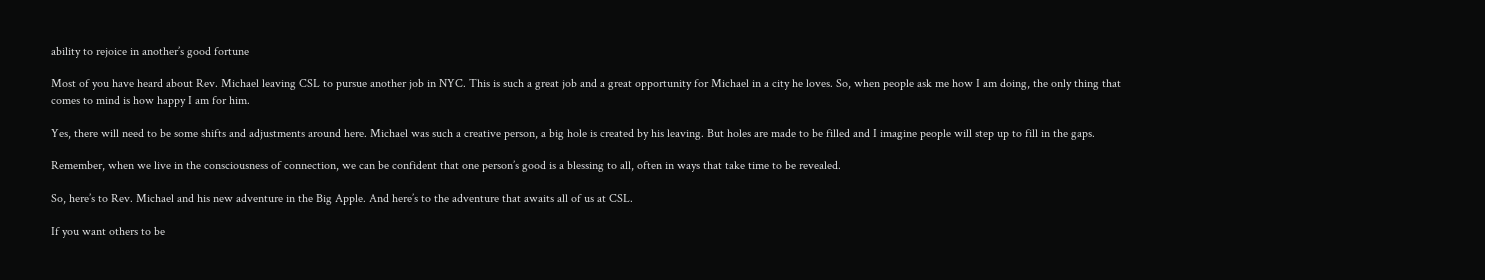ability to rejoice in another’s good fortune

Most of you have heard about Rev. Michael leaving CSL to pursue another job in NYC. This is such a great job and a great opportunity for Michael in a city he loves. So, when people ask me how I am doing, the only thing that comes to mind is how happy I am for him.

Yes, there will need to be some shifts and adjustments around here. Michael was such a creative person, a big hole is created by his leaving. But holes are made to be filled and I imagine people will step up to fill in the gaps.

Remember, when we live in the consciousness of connection, we can be confident that one person’s good is a blessing to all, often in ways that take time to be revealed.

So, here’s to Rev. Michael and his new adventure in the Big Apple. And here’s to the adventure that awaits all of us at CSL.

If you want others to be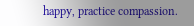happy, practice compassion.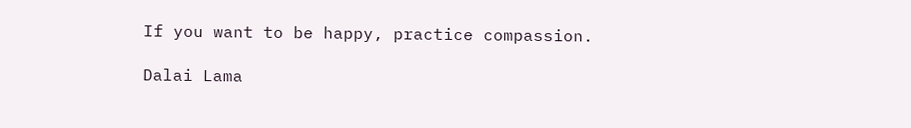If you want to be happy, practice compassion.

Dalai Lama